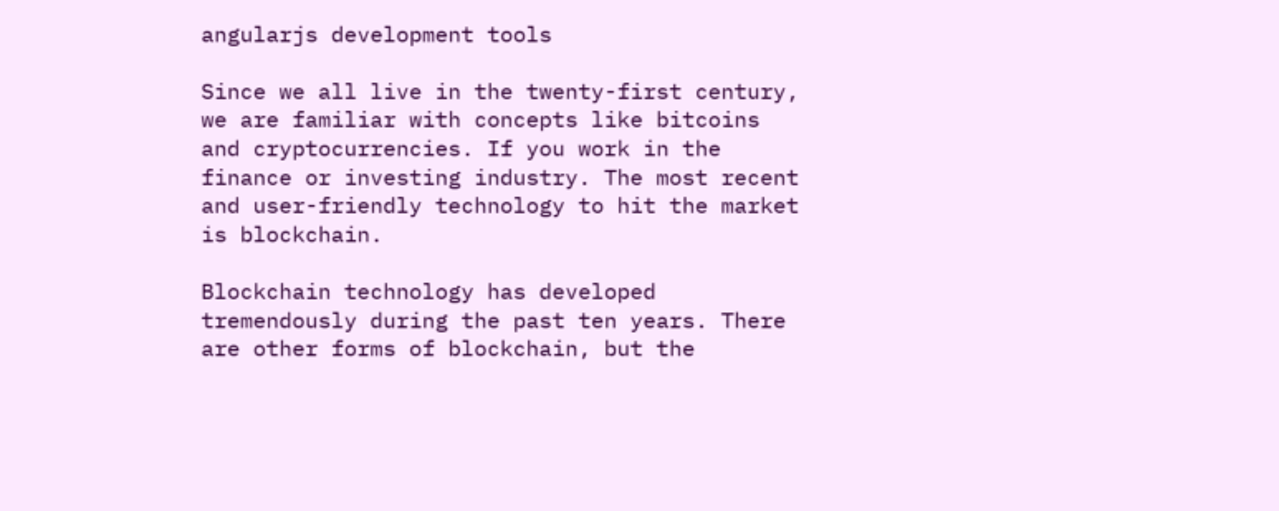angularjs development tools

Since we all live in the twenty-first century, we are familiar with concepts like bitcoins and cryptocurrencies. If you work in the finance or investing industry. The most recent and user-friendly technology to hit the market is blockchain.

Blockchain technology has developed tremendously during the past ten years. There are other forms of blockchain, but the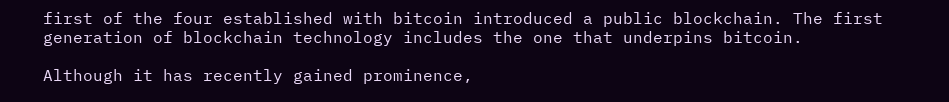first of the four established with bitcoin introduced a public blockchain. The first generation of blockchain technology includes the one that underpins bitcoin.

Although it has recently gained prominence,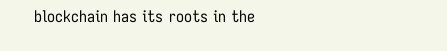blockchain has its roots in the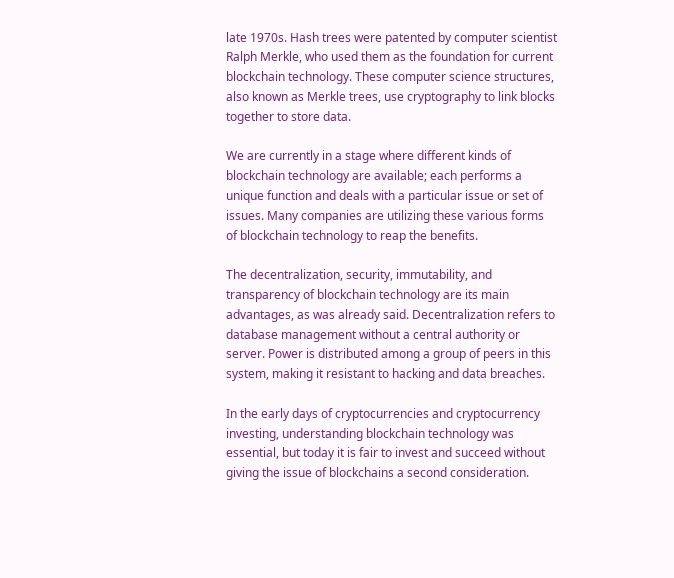late 1970s. Hash trees were patented by computer scientist Ralph Merkle, who used them as the foundation for current blockchain technology. These computer science structures, also known as Merkle trees, use cryptography to link blocks together to store data.

We are currently in a stage where different kinds of blockchain technology are available; each performs a unique function and deals with a particular issue or set of issues. Many companies are utilizing these various forms of blockchain technology to reap the benefits.

The decentralization, security, immutability, and transparency of blockchain technology are its main advantages, as was already said. Decentralization refers to database management without a central authority or server. Power is distributed among a group of peers in this system, making it resistant to hacking and data breaches.

In the early days of cryptocurrencies and cryptocurrency investing, understanding blockchain technology was essential, but today it is fair to invest and succeed without giving the issue of blockchains a second consideration.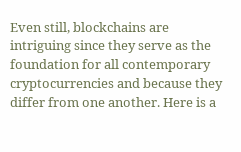Even still, blockchains are intriguing since they serve as the foundation for all contemporary cryptocurrencies and because they differ from one another. Here is a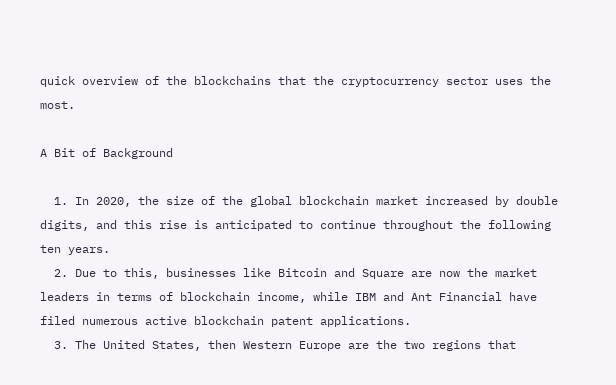quick overview of the blockchains that the cryptocurrency sector uses the most.

A Bit of Background

  1. In 2020, the size of the global blockchain market increased by double digits, and this rise is anticipated to continue throughout the following ten years.
  2. Due to this, businesses like Bitcoin and Square are now the market leaders in terms of blockchain income, while IBM and Ant Financial have filed numerous active blockchain patent applications.
  3. The United States, then Western Europe are the two regions that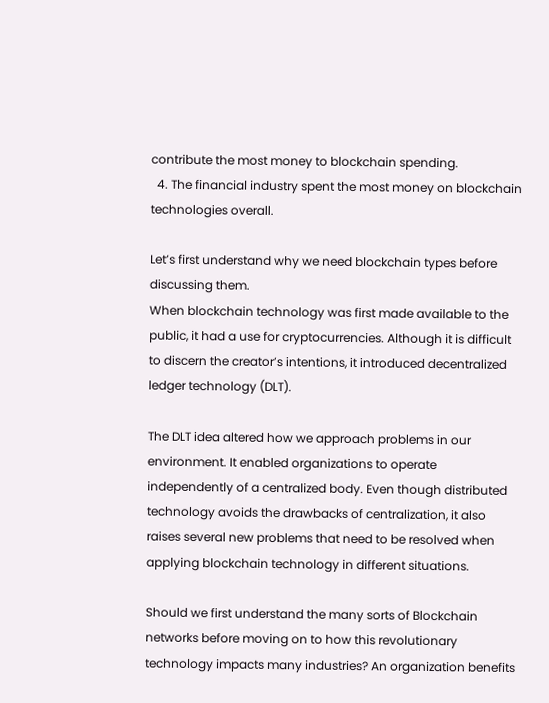contribute the most money to blockchain spending.
  4. The financial industry spent the most money on blockchain technologies overall.

Let’s first understand why we need blockchain types before discussing them.
When blockchain technology was first made available to the public, it had a use for cryptocurrencies. Although it is difficult to discern the creator’s intentions, it introduced decentralized ledger technology (DLT).

The DLT idea altered how we approach problems in our environment. It enabled organizations to operate independently of a centralized body. Even though distributed technology avoids the drawbacks of centralization, it also raises several new problems that need to be resolved when applying blockchain technology in different situations.

Should we first understand the many sorts of Blockchain networks before moving on to how this revolutionary technology impacts many industries? An organization benefits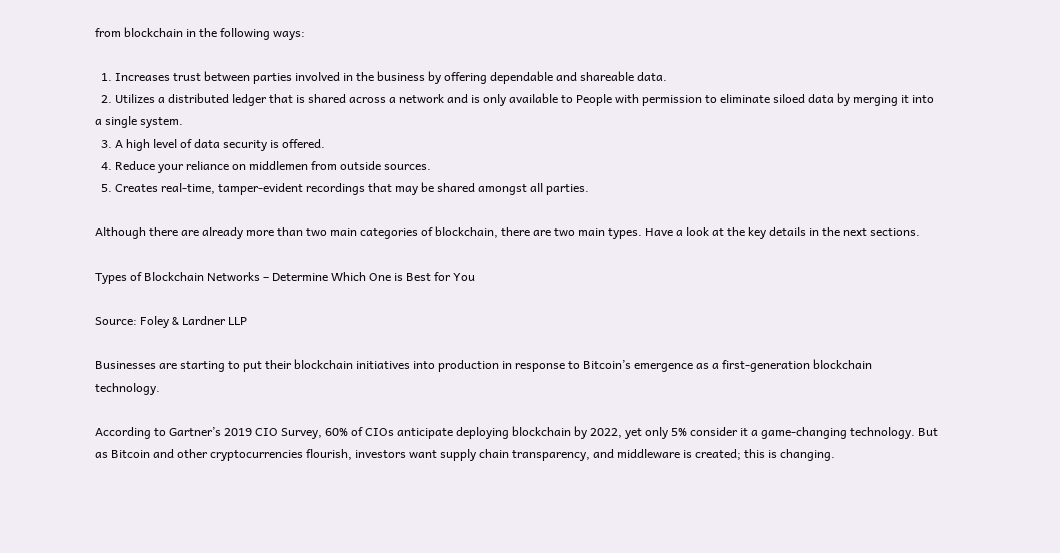from blockchain in the following ways:

  1. Increases trust between parties involved in the business by offering dependable and shareable data.
  2. Utilizes a distributed ledger that is shared across a network and is only available to People with permission to eliminate siloed data by merging it into a single system.
  3. A high level of data security is offered.
  4. Reduce your reliance on middlemen from outside sources.
  5. Creates real-time, tamper-evident recordings that may be shared amongst all parties.

Although there are already more than two main categories of blockchain, there are two main types. Have a look at the key details in the next sections.

Types of Blockchain Networks – Determine Which One is Best for You

Source: Foley & Lardner LLP

Businesses are starting to put their blockchain initiatives into production in response to Bitcoin’s emergence as a first-generation blockchain technology.

According to Gartner’s 2019 CIO Survey, 60% of CIOs anticipate deploying blockchain by 2022, yet only 5% consider it a game-changing technology. But as Bitcoin and other cryptocurrencies flourish, investors want supply chain transparency, and middleware is created; this is changing.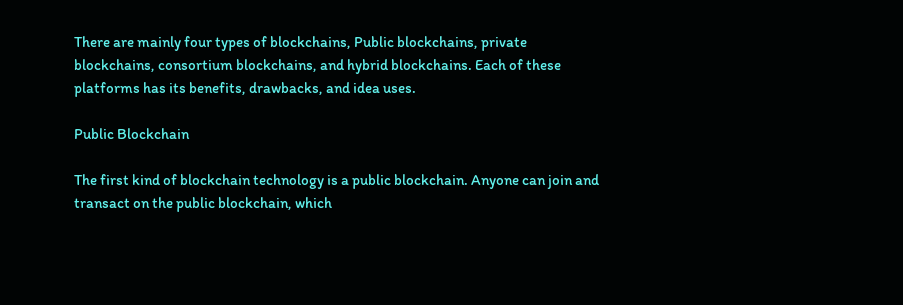There are mainly four types of blockchains, Public blockchains, private blockchains, consortium blockchains, and hybrid blockchains. Each of these platforms has its benefits, drawbacks, and idea uses.

Public Blockchain

The first kind of blockchain technology is a public blockchain. Anyone can join and transact on the public blockchain, which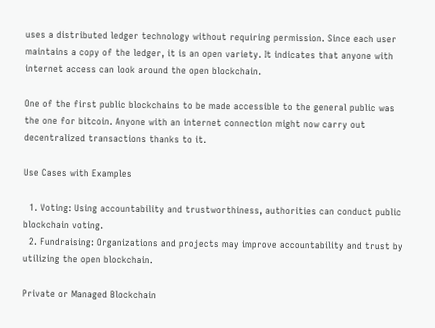uses a distributed ledger technology without requiring permission. Since each user maintains a copy of the ledger, it is an open variety. It indicates that anyone with internet access can look around the open blockchain.

One of the first public blockchains to be made accessible to the general public was the one for bitcoin. Anyone with an internet connection might now carry out decentralized transactions thanks to it.

Use Cases with Examples

  1. Voting: Using accountability and trustworthiness, authorities can conduct public blockchain voting.
  2. Fundraising: Organizations and projects may improve accountability and trust by utilizing the open blockchain.

Private or Managed Blockchain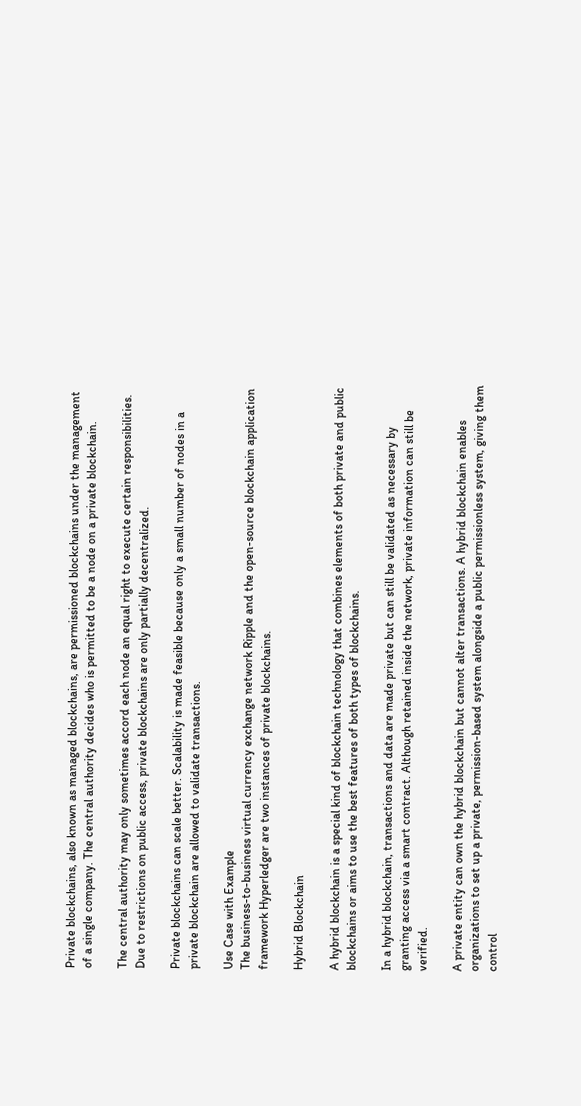Private blockchains, also known as managed blockchains, are permissioned blockchains under the management of a single company. The central authority decides who is permitted to be a node on a private blockchain.

The central authority may only sometimes accord each node an equal right to execute certain responsibilities. Due to restrictions on public access, private blockchains are only partially decentralized.

Private blockchains can scale better. Scalability is made feasible because only a small number of nodes in a private blockchain are allowed to validate transactions.

Use Case with Example
The business-to-business virtual currency exchange network Ripple and the open-source blockchain application framework Hyperledger are two instances of private blockchains.

Hybrid Blockchain

A hybrid blockchain is a special kind of blockchain technology that combines elements of both private and public blockchains or aims to use the best features of both types of blockchains.

In a hybrid blockchain, transactions and data are made private but can still be validated as necessary by granting access via a smart contract. Although retained inside the network, private information can still be verified.

A private entity can own the hybrid blockchain but cannot alter transactions. A hybrid blockchain enables organizations to set up a private, permission-based system alongside a public permissionless system, giving them control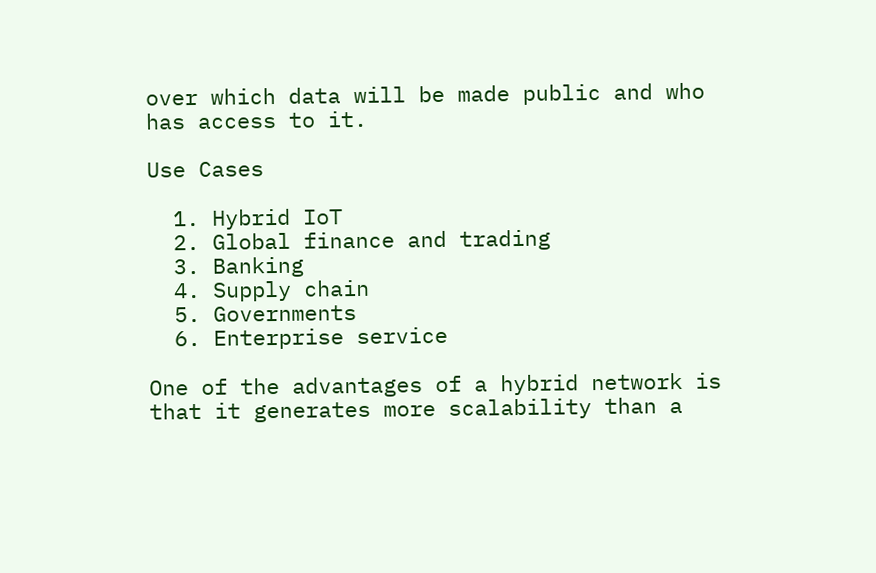over which data will be made public and who has access to it.

Use Cases

  1. Hybrid IoT
  2. Global finance and trading
  3. Banking
  4. Supply chain
  5. Governments
  6. Enterprise service

One of the advantages of a hybrid network is that it generates more scalability than a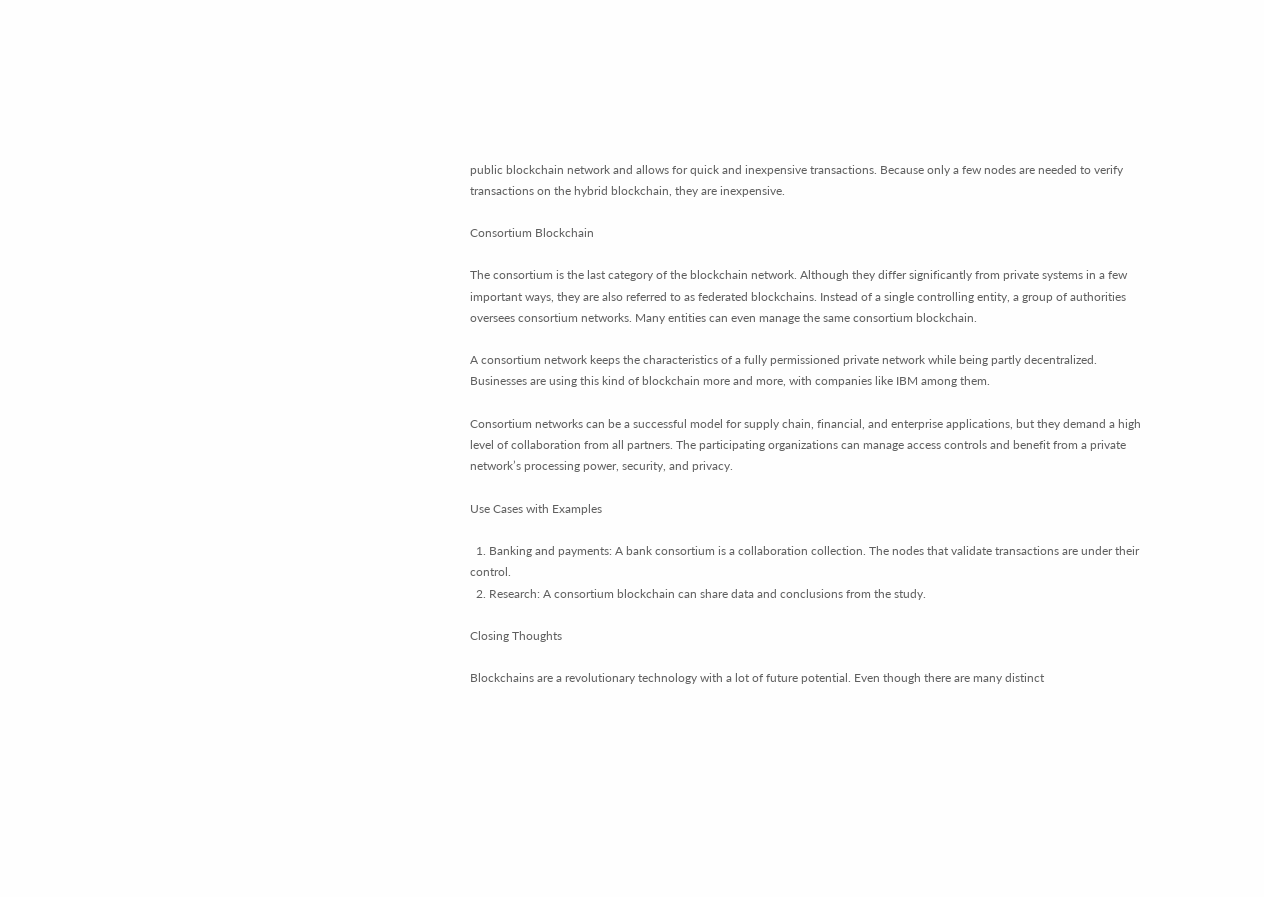public blockchain network and allows for quick and inexpensive transactions. Because only a few nodes are needed to verify transactions on the hybrid blockchain, they are inexpensive.

Consortium Blockchain

The consortium is the last category of the blockchain network. Although they differ significantly from private systems in a few important ways, they are also referred to as federated blockchains. Instead of a single controlling entity, a group of authorities oversees consortium networks. Many entities can even manage the same consortium blockchain.

A consortium network keeps the characteristics of a fully permissioned private network while being partly decentralized. Businesses are using this kind of blockchain more and more, with companies like IBM among them.

Consortium networks can be a successful model for supply chain, financial, and enterprise applications, but they demand a high level of collaboration from all partners. The participating organizations can manage access controls and benefit from a private network’s processing power, security, and privacy.

Use Cases with Examples

  1. Banking and payments: A bank consortium is a collaboration collection. The nodes that validate transactions are under their control.
  2. Research: A consortium blockchain can share data and conclusions from the study.

Closing Thoughts

Blockchains are a revolutionary technology with a lot of future potential. Even though there are many distinct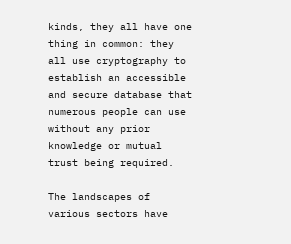kinds, they all have one thing in common: they all use cryptography to establish an accessible and secure database that numerous people can use without any prior knowledge or mutual trust being required.

The landscapes of various sectors have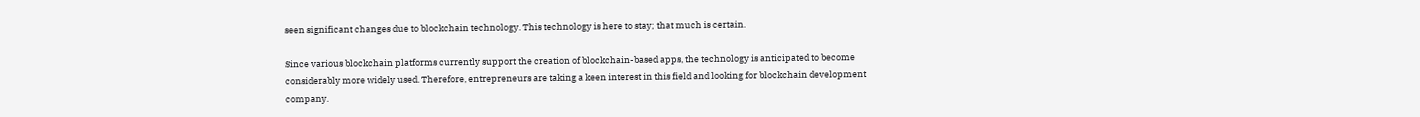seen significant changes due to blockchain technology. This technology is here to stay; that much is certain.

Since various blockchain platforms currently support the creation of blockchain-based apps, the technology is anticipated to become considerably more widely used. Therefore, entrepreneurs are taking a keen interest in this field and looking for blockchain development company.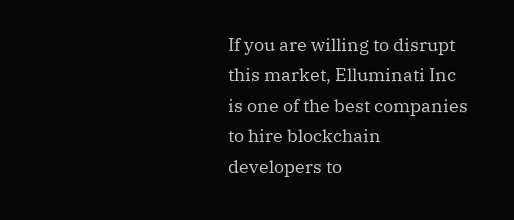If you are willing to disrupt this market, Elluminati Inc is one of the best companies to hire blockchain developers to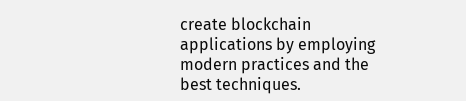create blockchain applications by employing modern practices and the best techniques.